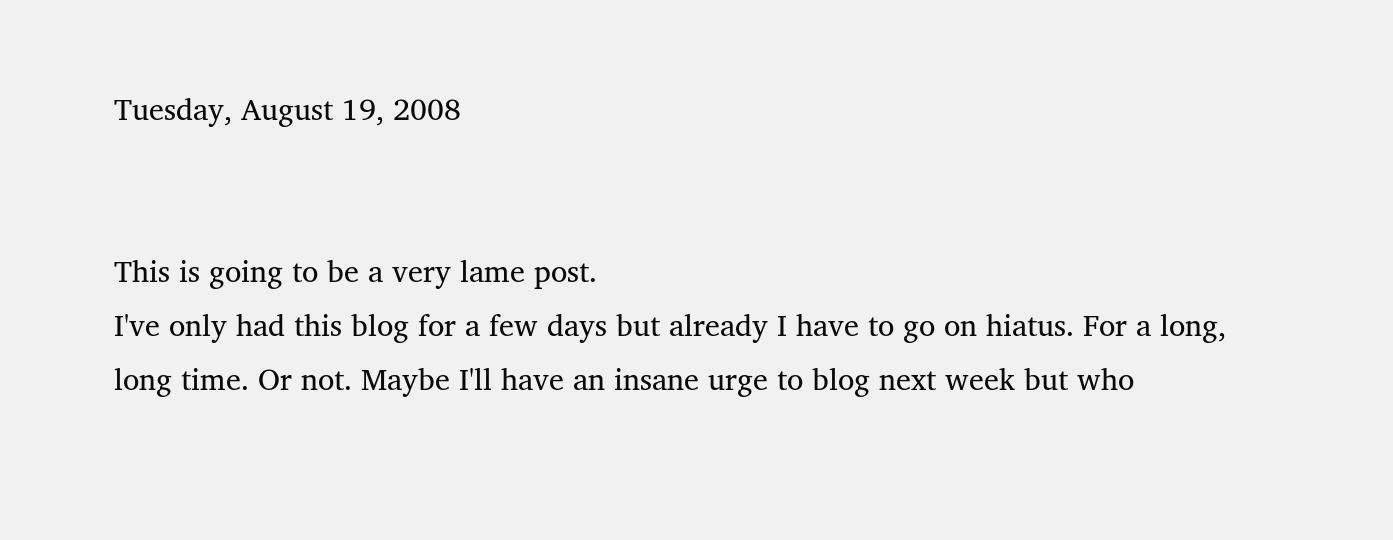Tuesday, August 19, 2008


This is going to be a very lame post.
I've only had this blog for a few days but already I have to go on hiatus. For a long, long time. Or not. Maybe I'll have an insane urge to blog next week but who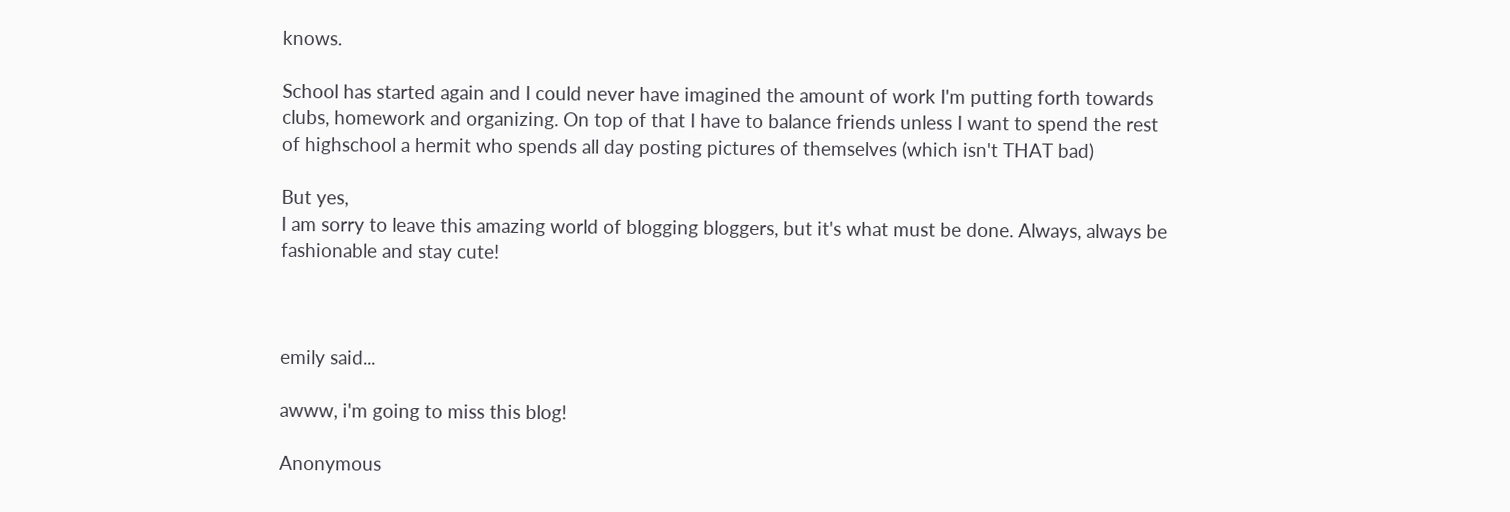knows.

School has started again and I could never have imagined the amount of work I'm putting forth towards clubs, homework and organizing. On top of that I have to balance friends unless I want to spend the rest of highschool a hermit who spends all day posting pictures of themselves (which isn't THAT bad)

But yes,
I am sorry to leave this amazing world of blogging bloggers, but it's what must be done. Always, always be fashionable and stay cute!



emily said...

awww, i'm going to miss this blog!

Anonymous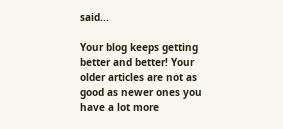said...

Your blog keeps getting better and better! Your older articles are not as good as newer ones you have a lot more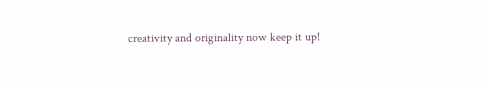creativity and originality now keep it up!